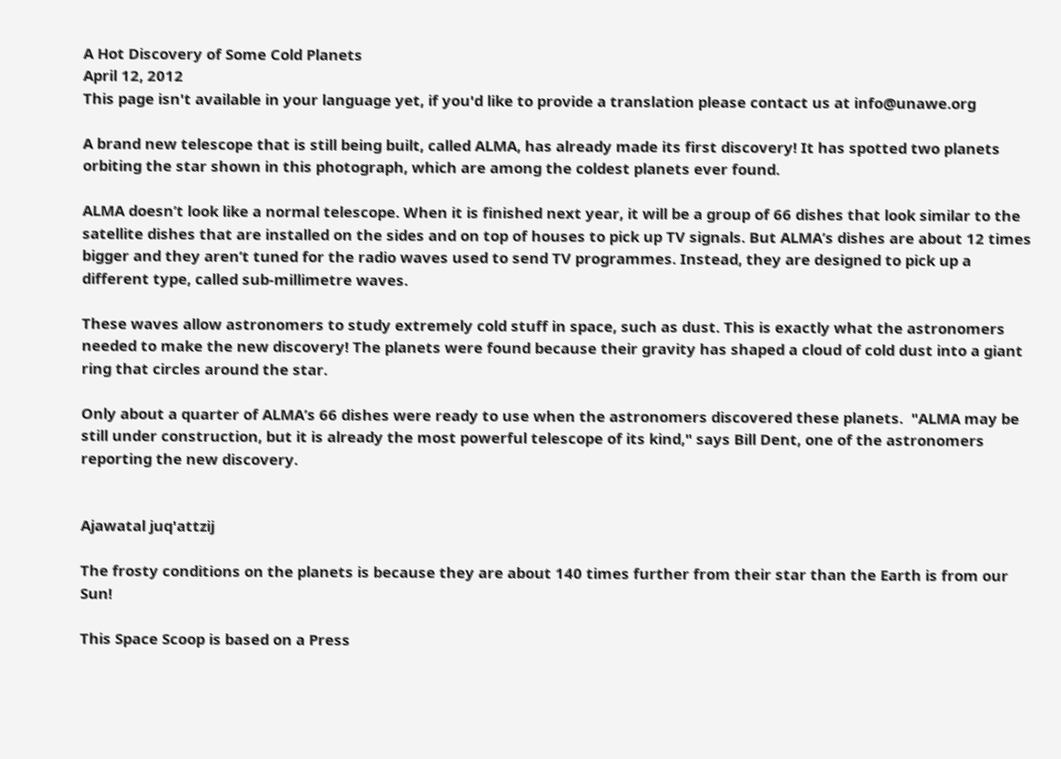A Hot Discovery of Some Cold Planets
April 12, 2012
This page isn't available in your language yet, if you'd like to provide a translation please contact us at info@unawe.org

A brand new telescope that is still being built, called ALMA, has already made its first discovery! It has spotted two planets orbiting the star shown in this photograph, which are among the coldest planets ever found.

ALMA doesn’t look like a normal telescope. When it is finished next year, it will be a group of 66 dishes that look similar to the satellite dishes that are installed on the sides and on top of houses to pick up TV signals. But ALMA’s dishes are about 12 times bigger and they aren’t tuned for the radio waves used to send TV programmes. Instead, they are designed to pick up a different type, called sub-millimetre waves.

These waves allow astronomers to study extremely cold stuff in space, such as dust. This is exactly what the astronomers needed to make the new discovery! The planets were found because their gravity has shaped a cloud of cold dust into a giant ring that circles around the star.

Only about a quarter of ALMA’s 66 dishes were ready to use when the astronomers discovered these planets.  "ALMA may be still under construction, but it is already the most powerful telescope of its kind," says Bill Dent, one of the astronomers reporting the new discovery.


Ajawatal juq'attzij

The frosty conditions on the planets is because they are about 140 times further from their star than the Earth is from our Sun!

This Space Scoop is based on a Press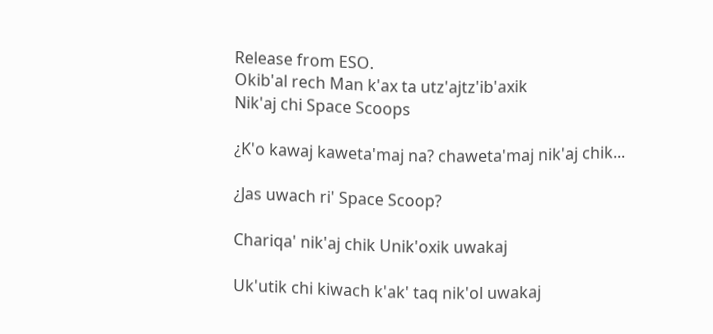Release from ESO.
Okib'al rech Man k'ax ta utz'ajtz'ib'axik
Nik'aj chi Space Scoops

¿K'o kawaj kaweta'maj na? chaweta'maj nik'aj chik...

¿Jas uwach ri' Space Scoop?

Chariqa' nik'aj chik Unik'oxik uwakaj

Uk'utik chi kiwach k'ak' taq nik'ol uwakaj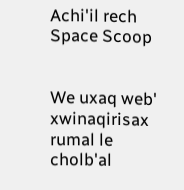Achi'il rech Space Scoop


We uxaq web' xwinaqirisax rumal le cholb'al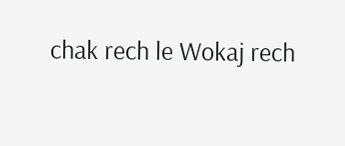chak rech le Wokaj rech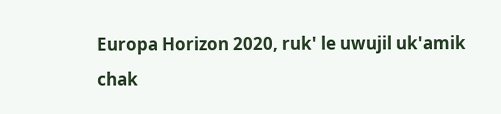Europa Horizon 2020, ruk' le uwujil uk'amik chak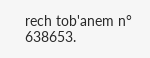rech tob'anem n° 638653.